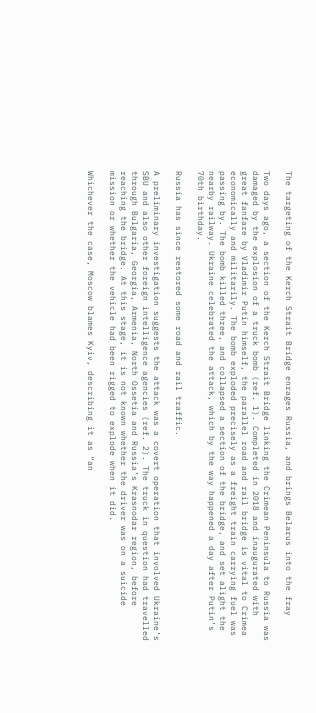The targeting of the Kerch Strait Bridge enrages Russia, and brings Belarus into the fray

Two days ago, a section of the Kerch Strait Bridge linking the Crimean Peninsula to Russia was damaged by the explosion of a truck bomb (ref. 1). Completed in 2018 and inaugurated with great fanfare by Vladimir Putin himself, the parallel road and rail bridge is vital to Crimea economically and militarily. The bomb exploded precisely as a freight train carrying fuel was passing by. The bomb killed three, and collapsed a section of the bridge, and set alight the nearby railway. Ukraine celebrated the attack, which by the way happened a day after Putin’s 70th birthday.

Russia has since restored some road and rail traffic.

A preliminary investigation suggests the attack was a covert operation that involved Ukraine’s SBU and also other foreign intelligence agencies (ref. 2). The truck in question had travelled through Bulgaria, Georgia, Armenia, North Ossetia and Russia’s Krasnodar region, before reaching the bridge. At this stage, it is not known whether the driver was on a suicide mission or whether the vehicle had been rigged to explode when it did.

Whichever the case, Moscow blames Kyiv, describing it as “an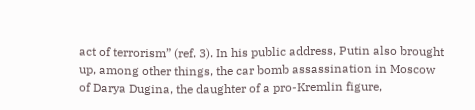act of terrorism” (ref. 3). In his public address, Putin also brought up, among other things, the car bomb assassination in Moscow of Darya Dugina, the daughter of a pro-Kremlin figure,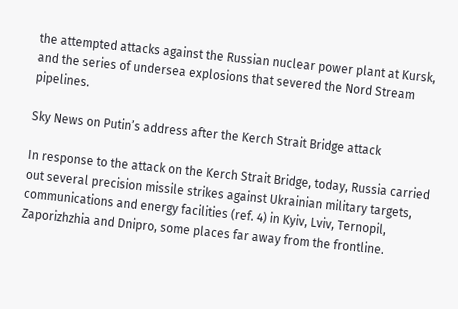the attempted attacks against the Russian nuclear power plant at Kursk, and the series of undersea explosions that severed the Nord Stream pipelines.

Sky News on Putin’s address after the Kerch Strait Bridge attack

In response to the attack on the Kerch Strait Bridge, today, Russia carried out several precision missile strikes against Ukrainian military targets, communications and energy facilities (ref. 4) in Kyiv, Lviv, Ternopil, Zaporizhzhia and Dnipro, some places far away from the frontline.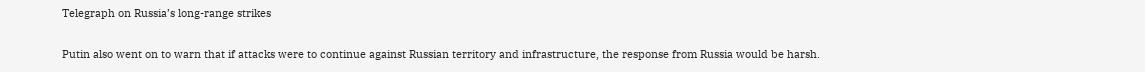Telegraph on Russia’s long-range strikes

Putin also went on to warn that if attacks were to continue against Russian territory and infrastructure, the response from Russia would be harsh.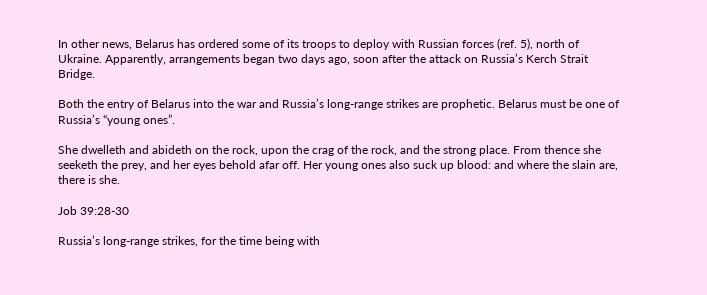In other news, Belarus has ordered some of its troops to deploy with Russian forces (ref. 5), north of Ukraine. Apparently, arrangements began two days ago, soon after the attack on Russia’s Kerch Strait Bridge.

Both the entry of Belarus into the war and Russia’s long-range strikes are prophetic. Belarus must be one of Russia’s “young ones”.

She dwelleth and abideth on the rock, upon the crag of the rock, and the strong place. From thence she seeketh the prey, and her eyes behold afar off. Her young ones also suck up blood: and where the slain are, there is she.

Job 39:28-30

Russia’s long-range strikes, for the time being with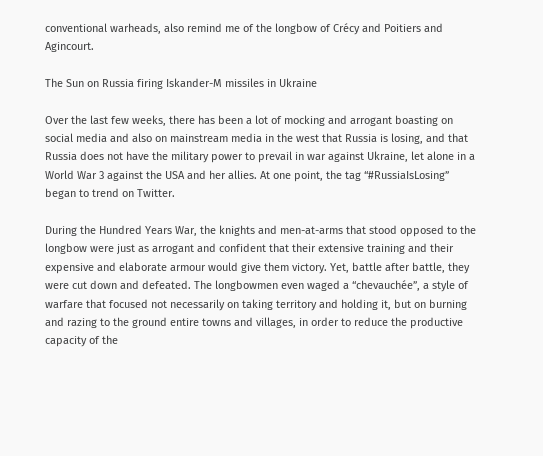conventional warheads, also remind me of the longbow of Crécy and Poitiers and Agincourt.

The Sun on Russia firing Iskander-M missiles in Ukraine

Over the last few weeks, there has been a lot of mocking and arrogant boasting on social media and also on mainstream media in the west that Russia is losing, and that Russia does not have the military power to prevail in war against Ukraine, let alone in a World War 3 against the USA and her allies. At one point, the tag “#RussiaIsLosing” began to trend on Twitter.

During the Hundred Years War, the knights and men-at-arms that stood opposed to the longbow were just as arrogant and confident that their extensive training and their expensive and elaborate armour would give them victory. Yet, battle after battle, they were cut down and defeated. The longbowmen even waged a “chevauchée”, a style of warfare that focused not necessarily on taking territory and holding it, but on burning and razing to the ground entire towns and villages, in order to reduce the productive capacity of the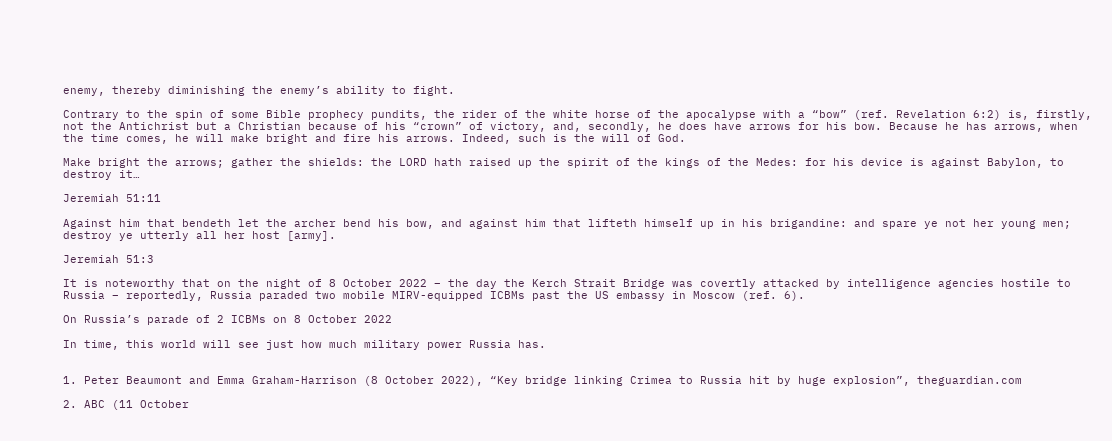enemy, thereby diminishing the enemy’s ability to fight.

Contrary to the spin of some Bible prophecy pundits, the rider of the white horse of the apocalypse with a “bow” (ref. Revelation 6:2) is, firstly, not the Antichrist but a Christian because of his “crown” of victory, and, secondly, he does have arrows for his bow. Because he has arrows, when the time comes, he will make bright and fire his arrows. Indeed, such is the will of God.

Make bright the arrows; gather the shields: the LORD hath raised up the spirit of the kings of the Medes: for his device is against Babylon, to destroy it…

Jeremiah 51:11

Against him that bendeth let the archer bend his bow, and against him that lifteth himself up in his brigandine: and spare ye not her young men; destroy ye utterly all her host [army].

Jeremiah 51:3

It is noteworthy that on the night of 8 October 2022 – the day the Kerch Strait Bridge was covertly attacked by intelligence agencies hostile to Russia – reportedly, Russia paraded two mobile MIRV-equipped ICBMs past the US embassy in Moscow (ref. 6).

On Russia’s parade of 2 ICBMs on 8 October 2022

In time, this world will see just how much military power Russia has.


1. Peter Beaumont and Emma Graham-Harrison (8 October 2022), “Key bridge linking Crimea to Russia hit by huge explosion”, theguardian.com

2. ABC (11 October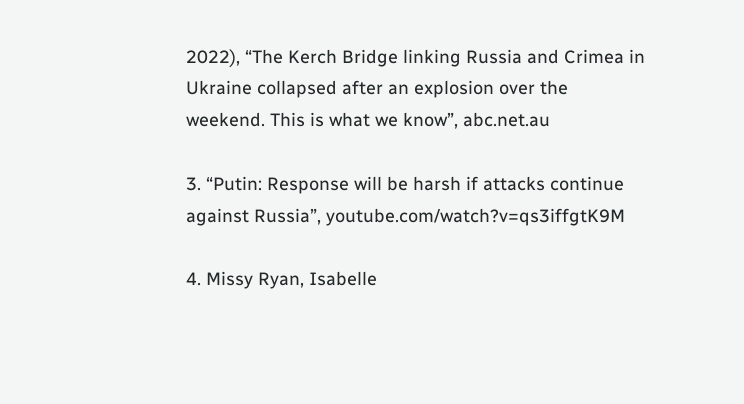2022), “The Kerch Bridge linking Russia and Crimea in Ukraine collapsed after an explosion over the weekend. This is what we know”, abc.net.au

3. “Putin: Response will be harsh if attacks continue against Russia”, youtube.com/watch?v=qs3iffgtK9M

4. Missy Ryan, Isabelle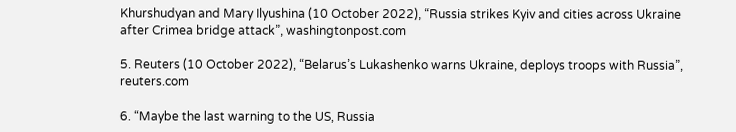Khurshudyan and Mary Ilyushina (10 October 2022), “Russia strikes Kyiv and cities across Ukraine after Crimea bridge attack”, washingtonpost.com

5. Reuters (10 October 2022), “Belarus’s Lukashenko warns Ukraine, deploys troops with Russia”, reuters.com

6. “Maybe the last warning to the US, Russia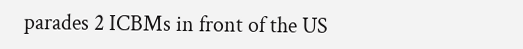parades 2 ICBMs in front of the US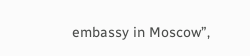embassy in Moscow”,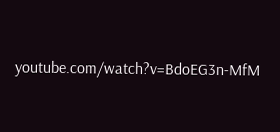youtube.com/watch?v=BdoEG3n-MfM